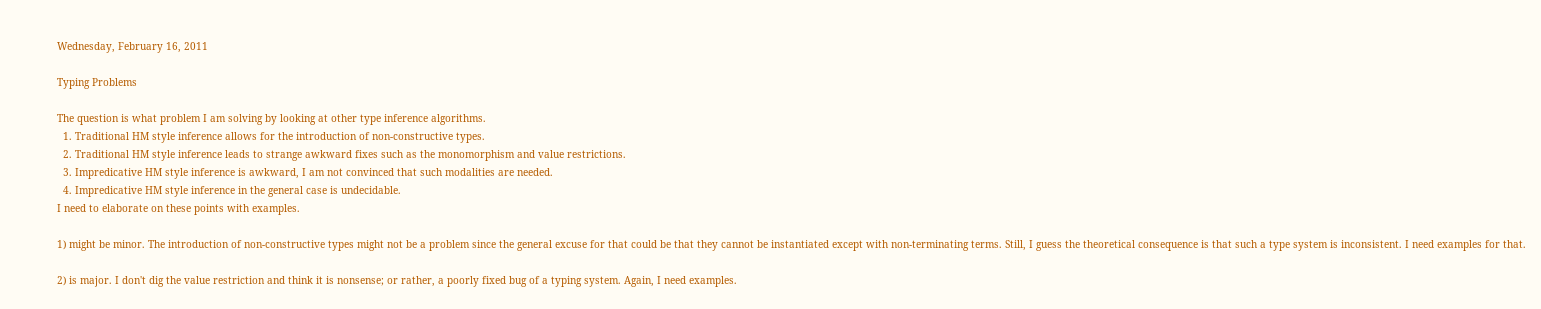Wednesday, February 16, 2011

Typing Problems

The question is what problem I am solving by looking at other type inference algorithms.
  1. Traditional HM style inference allows for the introduction of non-constructive types.
  2. Traditional HM style inference leads to strange awkward fixes such as the monomorphism and value restrictions.
  3. Impredicative HM style inference is awkward, I am not convinced that such modalities are needed.
  4. Impredicative HM style inference in the general case is undecidable.
I need to elaborate on these points with examples.

1) might be minor. The introduction of non-constructive types might not be a problem since the general excuse for that could be that they cannot be instantiated except with non-terminating terms. Still, I guess the theoretical consequence is that such a type system is inconsistent. I need examples for that.

2) is major. I don't dig the value restriction and think it is nonsense; or rather, a poorly fixed bug of a typing system. Again, I need examples.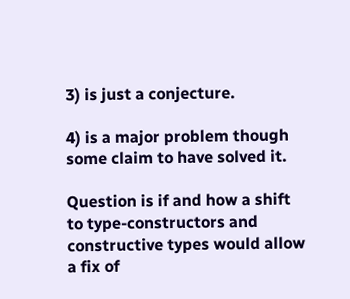3) is just a conjecture.

4) is a major problem though some claim to have solved it.

Question is if and how a shift to type-constructors and constructive types would allow a fix of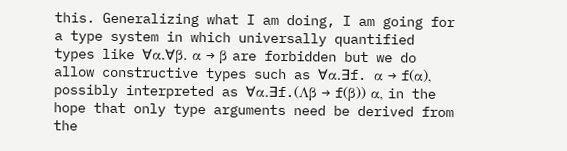this. Generalizing what I am doing, I am going for a type system in which universally quantified types like ∀α.∀β. α → β are forbidden but we do allow constructive types such as ∀α.∃f. α → f(α), possibly interpreted as ∀α.∃f.(Λβ → f(β)) α, in the hope that only type arguments need be derived from the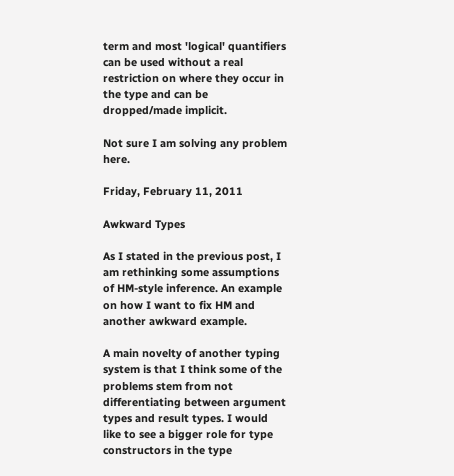term and most 'logical' quantifiers can be used without a real restriction on where they occur in the type and can be dropped/made implicit.

Not sure I am solving any problem here.

Friday, February 11, 2011

Awkward Types

As I stated in the previous post, I am rethinking some assumptions of HM-style inference. An example on how I want to fix HM and another awkward example.

A main novelty of another typing system is that I think some of the problems stem from not differentiating between argument types and result types. I would like to see a bigger role for type constructors in the type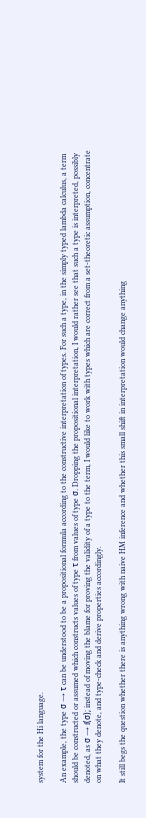system for the Hi language.

An example, the type σ → τ can be understood to be a propositional formula according to the constructive interpretation of types. For such a type, in the simply typed lambda calculus, a term should be constructed or assumed which constructs values of type τ from values of type σ. Dropping the propositional interpretation, I would rather see that such a type is interpreted, possibly denoted, as σ → f(σ); instead of moving the blame for proving the validity of a type to the term, I would like to work with types which are correct from a set-theoretic assumption, concentrate on what they denote, and type-check and derive properties accordingly.

It still begs the question whether there is anything wrong with naive HM inference and whether this small shift in interpretation would change anything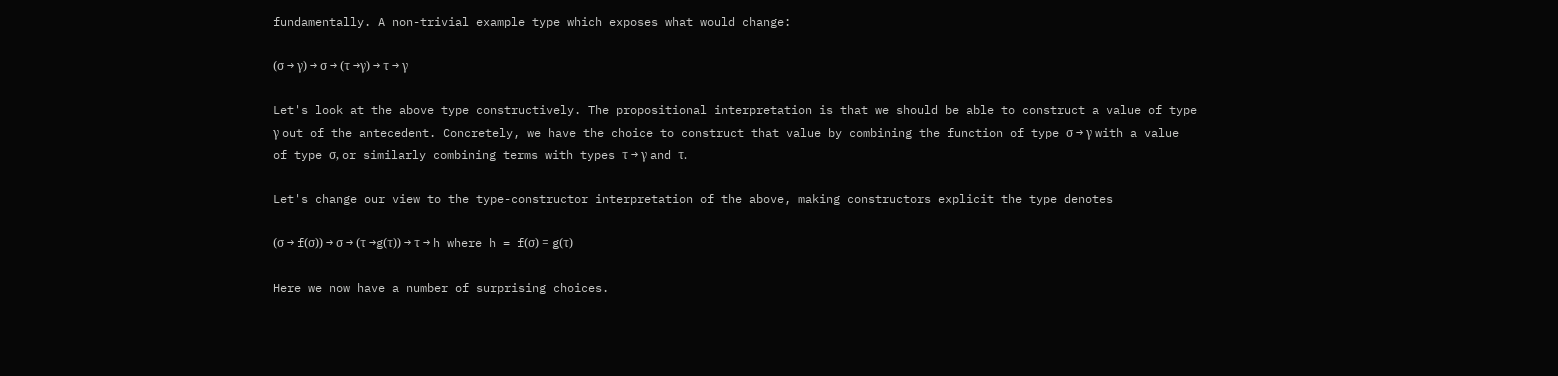fundamentally. A non-trivial example type which exposes what would change:

(σ → γ) → σ → (τ →γ) → τ → γ

Let's look at the above type constructively. The propositional interpretation is that we should be able to construct a value of type γ out of the antecedent. Concretely, we have the choice to construct that value by combining the function of type σ → γ with a value of type σ, or similarly combining terms with types τ → γ and τ.

Let's change our view to the type-constructor interpretation of the above, making constructors explicit the type denotes

(σ → f(σ)) → σ → (τ →g(τ)) → τ → h where h = f(σ) = g(τ)

Here we now have a number of surprising choices.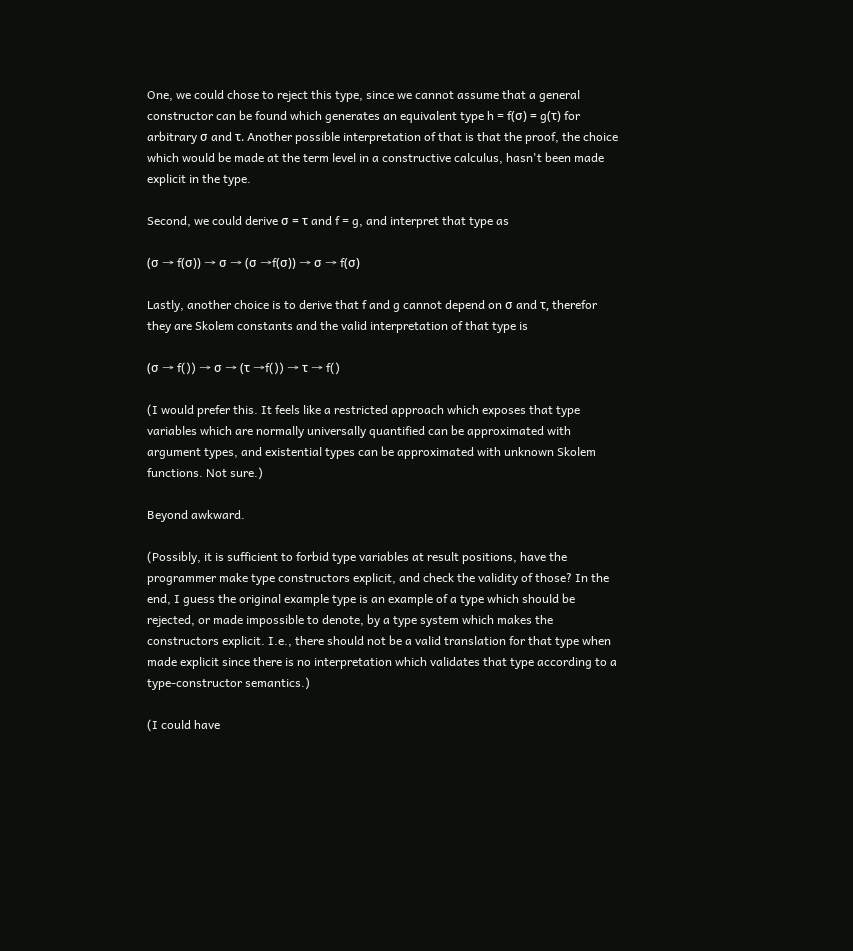One, we could chose to reject this type, since we cannot assume that a general constructor can be found which generates an equivalent type h = f(σ) = g(τ) for arbitrary σ and τ. Another possible interpretation of that is that the proof, the choice which would be made at the term level in a constructive calculus, hasn't been made explicit in the type.

Second, we could derive σ = τ and f = g, and interpret that type as

(σ → f(σ)) → σ → (σ →f(σ)) → σ → f(σ)

Lastly, another choice is to derive that f and g cannot depend on σ and τ, therefor they are Skolem constants and the valid interpretation of that type is

(σ → f()) → σ → (τ →f()) → τ → f()

(I would prefer this. It feels like a restricted approach which exposes that type variables which are normally universally quantified can be approximated with argument types, and existential types can be approximated with unknown Skolem functions. Not sure.)

Beyond awkward.

(Possibly, it is sufficient to forbid type variables at result positions, have the programmer make type constructors explicit, and check the validity of those? In the end, I guess the original example type is an example of a type which should be rejected, or made impossible to denote, by a type system which makes the constructors explicit. I.e., there should not be a valid translation for that type when made explicit since there is no interpretation which validates that type according to a type-constructor semantics.)

(I could have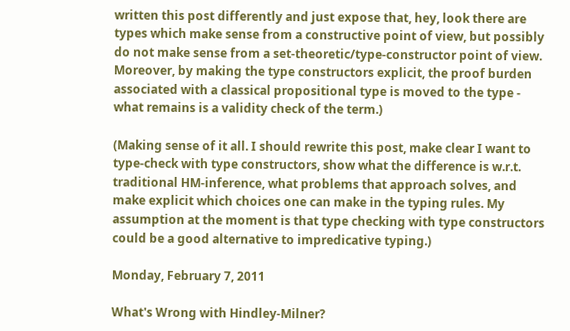written this post differently and just expose that, hey, look there are types which make sense from a constructive point of view, but possibly do not make sense from a set-theoretic/type-constructor point of view. Moreover, by making the type constructors explicit, the proof burden associated with a classical propositional type is moved to the type - what remains is a validity check of the term.)

(Making sense of it all. I should rewrite this post, make clear I want to type-check with type constructors, show what the difference is w.r.t. traditional HM-inference, what problems that approach solves, and make explicit which choices one can make in the typing rules. My assumption at the moment is that type checking with type constructors could be a good alternative to impredicative typing.)

Monday, February 7, 2011

What's Wrong with Hindley-Milner?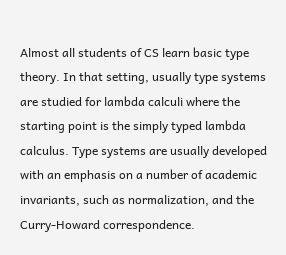Almost all students of CS learn basic type theory. In that setting, usually type systems are studied for lambda calculi where the starting point is the simply typed lambda calculus. Type systems are usually developed with an emphasis on a number of academic invariants, such as normalization, and the Curry-Howard correspondence.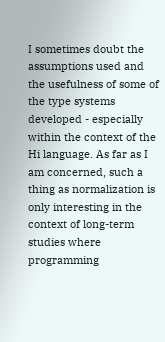I sometimes doubt the assumptions used and the usefulness of some of the type systems developed - especially within the context of the Hi language. As far as I am concerned, such a thing as normalization is only interesting in the context of long-term studies where programming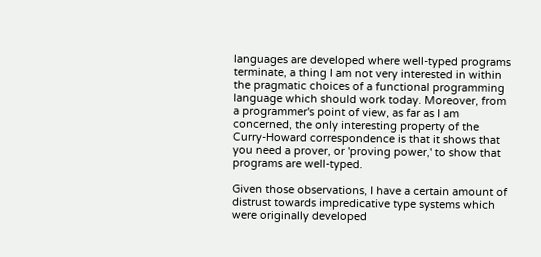languages are developed where well-typed programs terminate, a thing I am not very interested in within the pragmatic choices of a functional programming language which should work today. Moreover, from a programmer's point of view, as far as I am concerned, the only interesting property of the Curry-Howard correspondence is that it shows that you need a prover, or 'proving power,' to show that programs are well-typed.

Given those observations, I have a certain amount of distrust towards impredicative type systems which were originally developed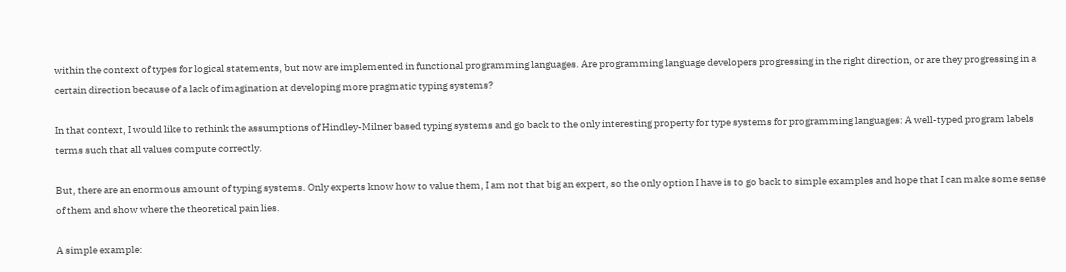within the context of types for logical statements, but now are implemented in functional programming languages. Are programming language developers progressing in the right direction, or are they progressing in a certain direction because of a lack of imagination at developing more pragmatic typing systems?

In that context, I would like to rethink the assumptions of Hindley-Milner based typing systems and go back to the only interesting property for type systems for programming languages: A well-typed program labels terms such that all values compute correctly.

But, there are an enormous amount of typing systems. Only experts know how to value them, I am not that big an expert, so the only option I have is to go back to simple examples and hope that I can make some sense of them and show where the theoretical pain lies.

A simple example: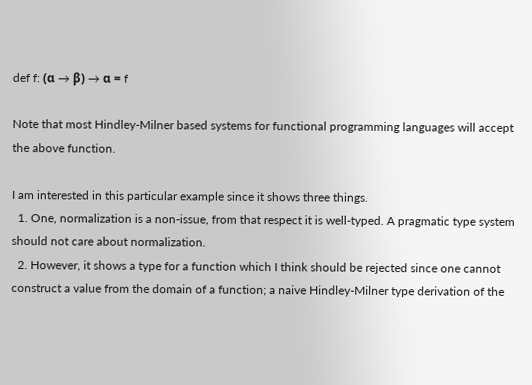def f: (α → β) → α = f

Note that most Hindley-Milner based systems for functional programming languages will accept the above function.

I am interested in this particular example since it shows three things.
  1. One, normalization is a non-issue, from that respect it is well-typed. A pragmatic type system should not care about normalization.
  2. However, it shows a type for a function which I think should be rejected since one cannot construct a value from the domain of a function; a naive Hindley-Milner type derivation of the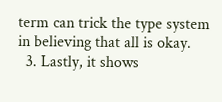term can trick the type system in believing that all is okay.
  3. Lastly, it shows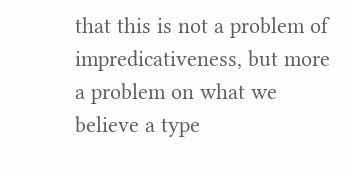that this is not a problem of impredicativeness, but more a problem on what we believe a type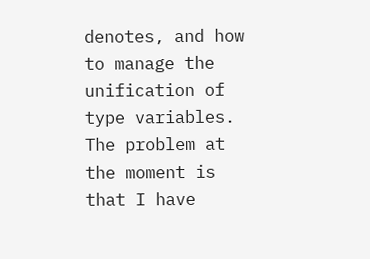denotes, and how to manage the unification of type variables.
The problem at the moment is that I have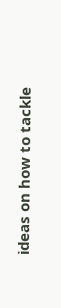ideas on how to tackle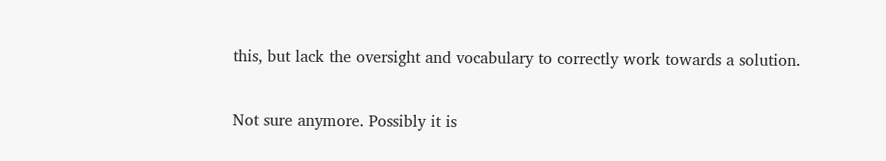this, but lack the oversight and vocabulary to correctly work towards a solution.

Not sure anymore. Possibly it is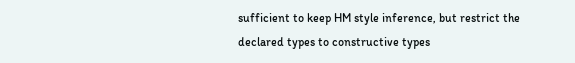sufficient to keep HM style inference, but restrict the declared types to constructive types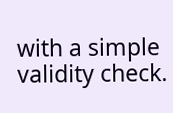with a simple validity check.